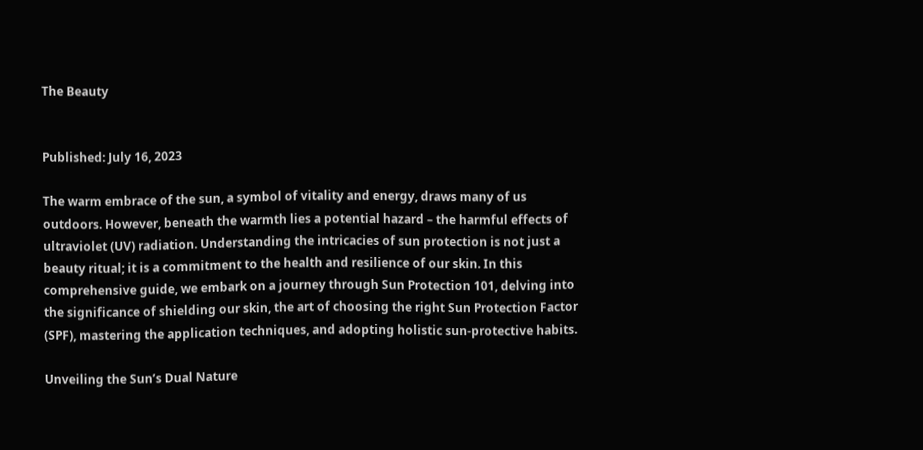The Beauty


Published: July 16, 2023

The warm embrace of the sun, a symbol of vitality and energy, draws many of us outdoors. However, beneath the warmth lies a potential hazard – the harmful effects of ultraviolet (UV) radiation. Understanding the intricacies of sun protection is not just a beauty ritual; it is a commitment to the health and resilience of our skin. In this comprehensive guide, we embark on a journey through Sun Protection 101, delving into the significance of shielding our skin, the art of choosing the right Sun Protection Factor (SPF), mastering the application techniques, and adopting holistic sun-protective habits.

Unveiling the Sun’s Dual Nature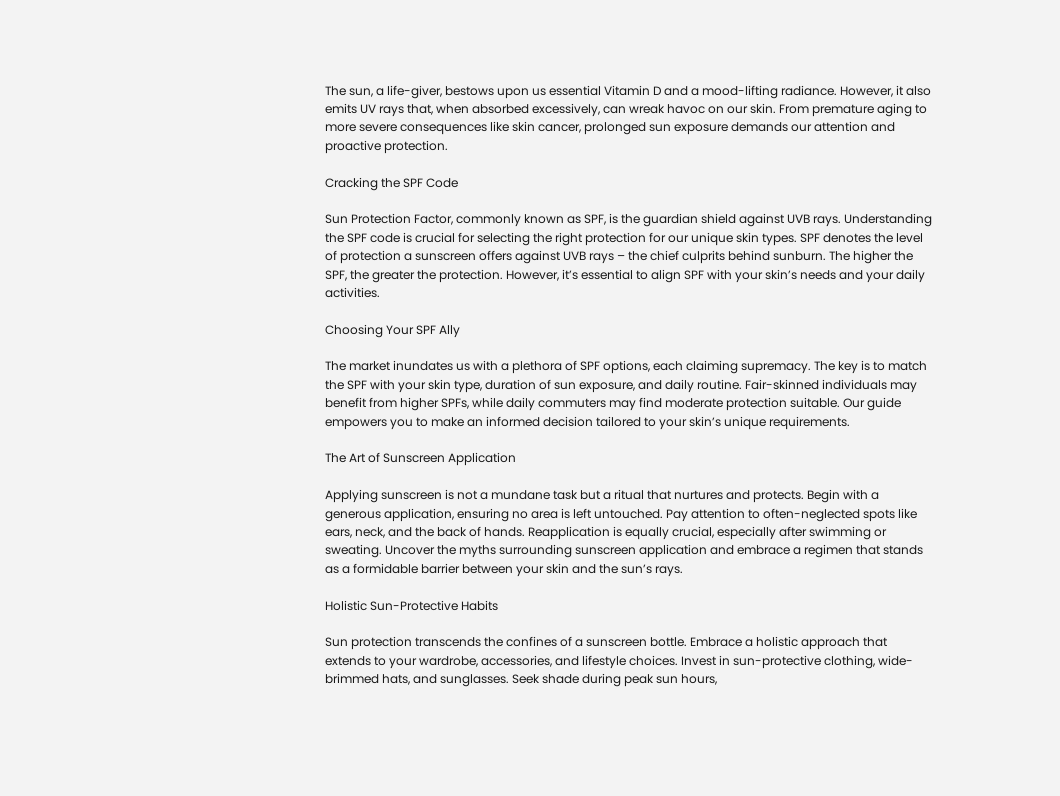The sun, a life-giver, bestows upon us essential Vitamin D and a mood-lifting radiance. However, it also emits UV rays that, when absorbed excessively, can wreak havoc on our skin. From premature aging to more severe consequences like skin cancer, prolonged sun exposure demands our attention and proactive protection.

Cracking the SPF Code

Sun Protection Factor, commonly known as SPF, is the guardian shield against UVB rays. Understanding the SPF code is crucial for selecting the right protection for our unique skin types. SPF denotes the level of protection a sunscreen offers against UVB rays – the chief culprits behind sunburn. The higher the SPF, the greater the protection. However, it’s essential to align SPF with your skin’s needs and your daily activities.

Choosing Your SPF Ally

The market inundates us with a plethora of SPF options, each claiming supremacy. The key is to match the SPF with your skin type, duration of sun exposure, and daily routine. Fair-skinned individuals may benefit from higher SPFs, while daily commuters may find moderate protection suitable. Our guide empowers you to make an informed decision tailored to your skin’s unique requirements.

The Art of Sunscreen Application

Applying sunscreen is not a mundane task but a ritual that nurtures and protects. Begin with a generous application, ensuring no area is left untouched. Pay attention to often-neglected spots like ears, neck, and the back of hands. Reapplication is equally crucial, especially after swimming or sweating. Uncover the myths surrounding sunscreen application and embrace a regimen that stands as a formidable barrier between your skin and the sun’s rays.

Holistic Sun-Protective Habits

Sun protection transcends the confines of a sunscreen bottle. Embrace a holistic approach that extends to your wardrobe, accessories, and lifestyle choices. Invest in sun-protective clothing, wide-brimmed hats, and sunglasses. Seek shade during peak sun hours,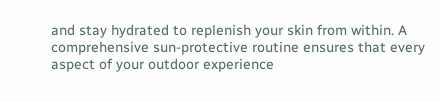and stay hydrated to replenish your skin from within. A comprehensive sun-protective routine ensures that every aspect of your outdoor experience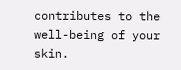contributes to the well-being of your skin.